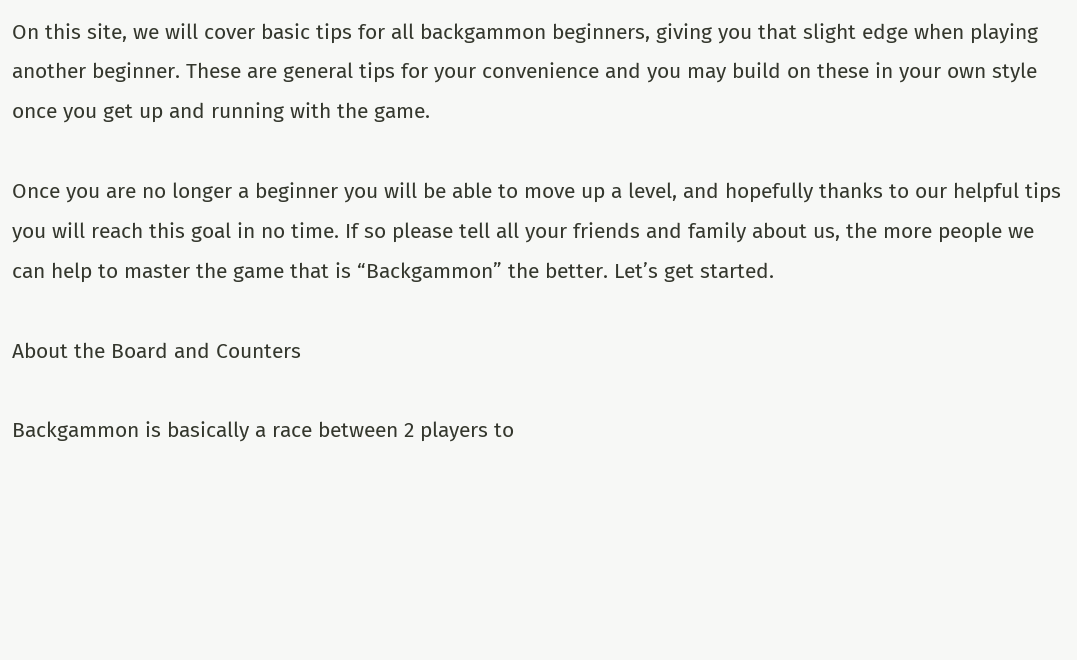On this site, we will cover basic tips for all backgammon beginners, giving you that slight edge when playing another beginner. These are general tips for your convenience and you may build on these in your own style once you get up and running with the game.

Once you are no longer a beginner you will be able to move up a level, and hopefully thanks to our helpful tips you will reach this goal in no time. If so please tell all your friends and family about us, the more people we can help to master the game that is “Backgammon” the better. Let’s get started.

About the Board and Counters

Backgammon is basically a race between 2 players to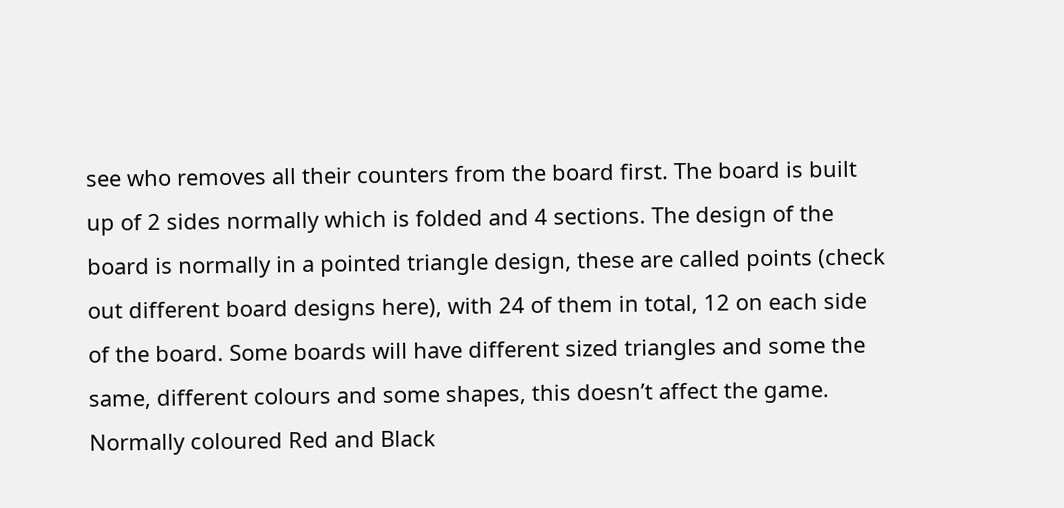see who removes all their counters from the board first. The board is built up of 2 sides normally which is folded and 4 sections. The design of the board is normally in a pointed triangle design, these are called points (check out different board designs here), with 24 of them in total, 12 on each side of the board. Some boards will have different sized triangles and some the same, different colours and some shapes, this doesn’t affect the game. Normally coloured Red and Black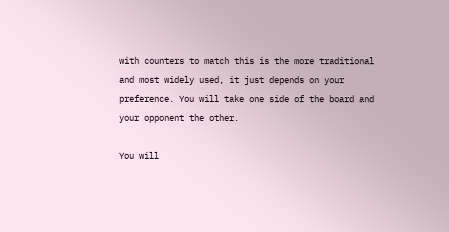with counters to match this is the more traditional and most widely used, it just depends on your preference. You will take one side of the board and your opponent the other.

You will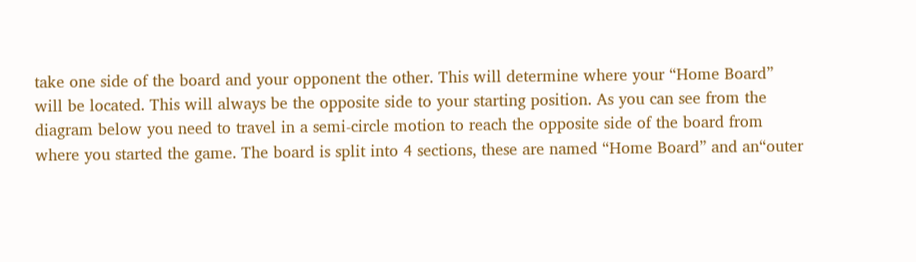take one side of the board and your opponent the other. This will determine where your “Home Board” will be located. This will always be the opposite side to your starting position. As you can see from the diagram below you need to travel in a semi-circle motion to reach the opposite side of the board from where you started the game. The board is split into 4 sections, these are named “Home Board” and an“outer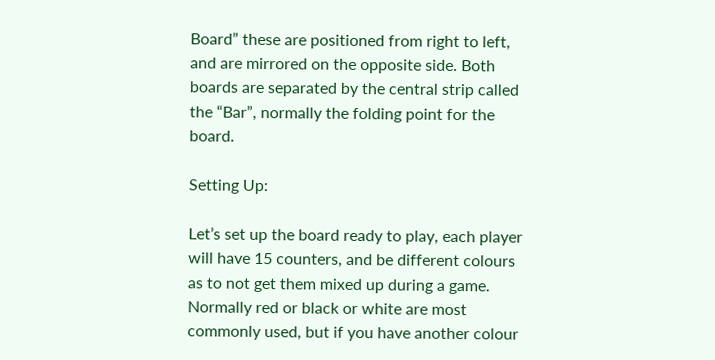Board” these are positioned from right to left, and are mirrored on the opposite side. Both boards are separated by the central strip called the “Bar”, normally the folding point for the board.

Setting Up:

Let’s set up the board ready to play, each player will have 15 counters, and be different colours as to not get them mixed up during a game. Normally red or black or white are most commonly used, but if you have another colour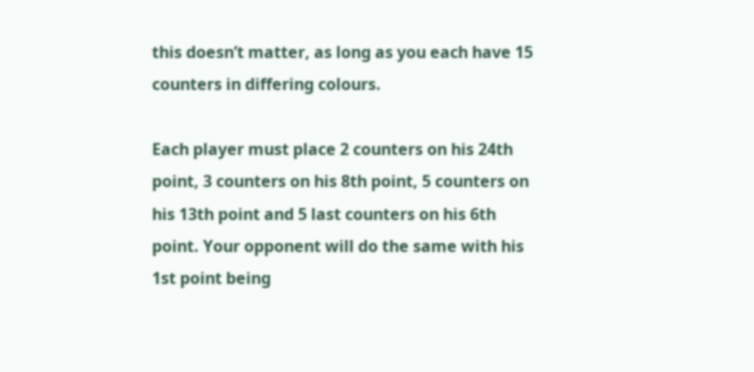this doesn’t matter, as long as you each have 15 counters in differing colours.

Each player must place 2 counters on his 24th point, 3 counters on his 8th point, 5 counters on his 13th point and 5 last counters on his 6th point. Your opponent will do the same with his 1st point being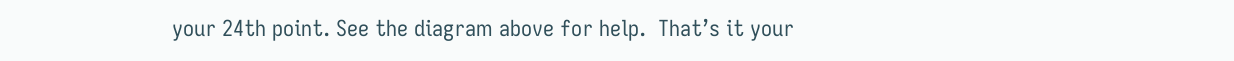your 24th point. See the diagram above for help.  That’s it your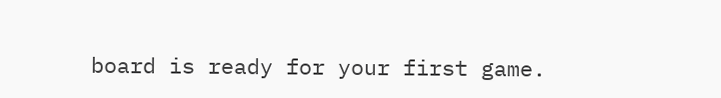board is ready for your first game.